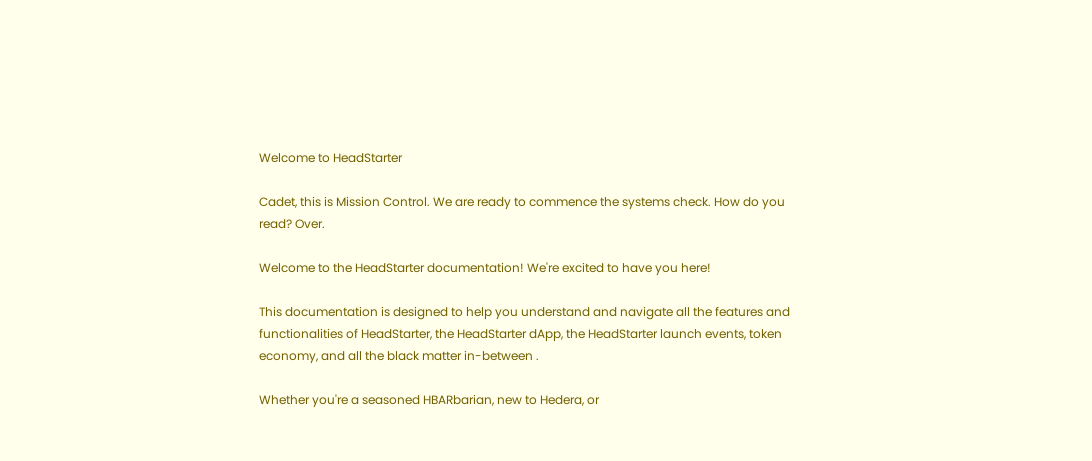Welcome to HeadStarter

Cadet, this is Mission Control. We are ready to commence the systems check. How do you read? Over.

Welcome to the HeadStarter documentation! We're excited to have you here!

This documentation is designed to help you understand and navigate all the features and functionalities of HeadStarter, the HeadStarter dApp, the HeadStarter launch events, token economy, and all the black matter in-between .

Whether you're a seasoned HBARbarian, new to Hedera, or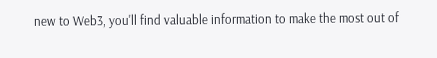new to Web3, you'll find valuable information to make the most out of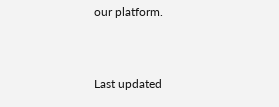our platform.


Last updated